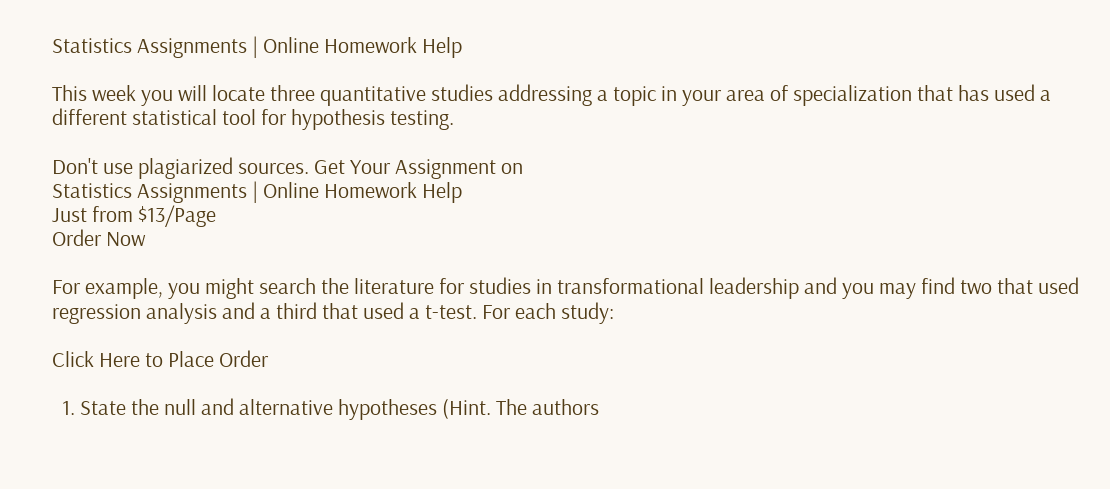Statistics Assignments | Online Homework Help

This week you will locate three quantitative studies addressing a topic in your area of specialization that has used a different statistical tool for hypothesis testing.

Don't use plagiarized sources. Get Your Assignment on
Statistics Assignments | Online Homework Help
Just from $13/Page
Order Now

For example, you might search the literature for studies in transformational leadership and you may find two that used regression analysis and a third that used a t-test. For each study:

Click Here to Place Order

  1. State the null and alternative hypotheses (Hint. The authors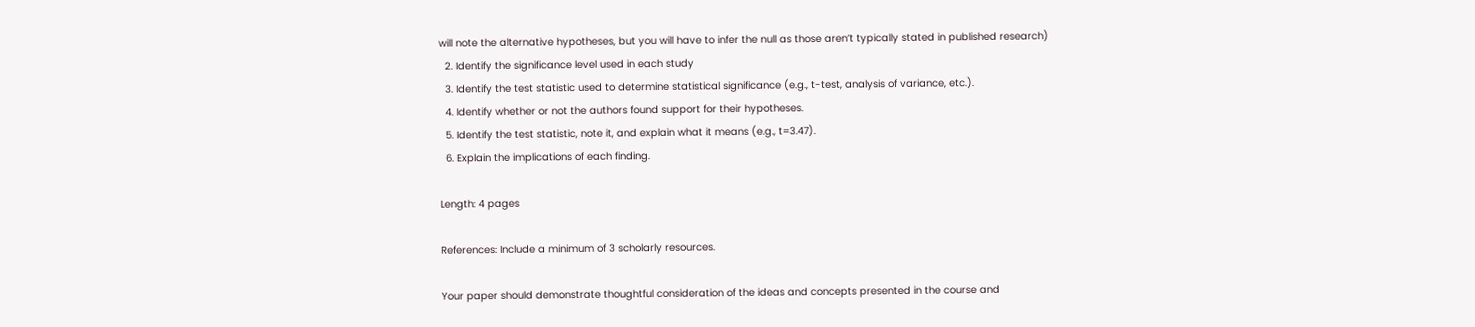will note the alternative hypotheses, but you will have to infer the null as those aren’t typically stated in published research)
  2. Identify the significance level used in each study
  3. Identify the test statistic used to determine statistical significance (e.g., t-test, analysis of variance, etc.).
  4. Identify whether or not the authors found support for their hypotheses.
  5. Identify the test statistic, note it, and explain what it means (e.g., t=3.47).
  6. Explain the implications of each finding.

Length: 4 pages

References: Include a minimum of 3 scholarly resources.

Your paper should demonstrate thoughtful consideration of the ideas and concepts presented in the course and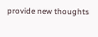provide new thoughts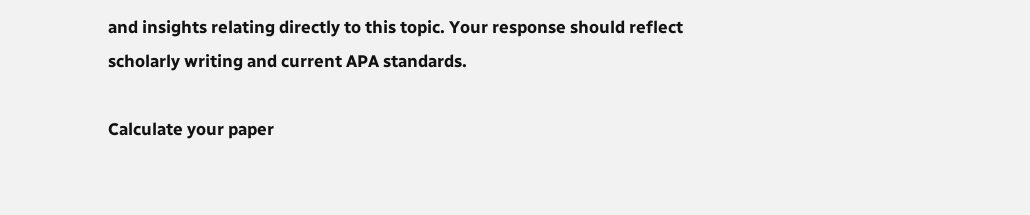and insights relating directly to this topic. Your response should reflect scholarly writing and current APA standards.

Calculate your paper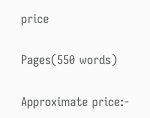price

Pages(550 words)

Approximate price:-